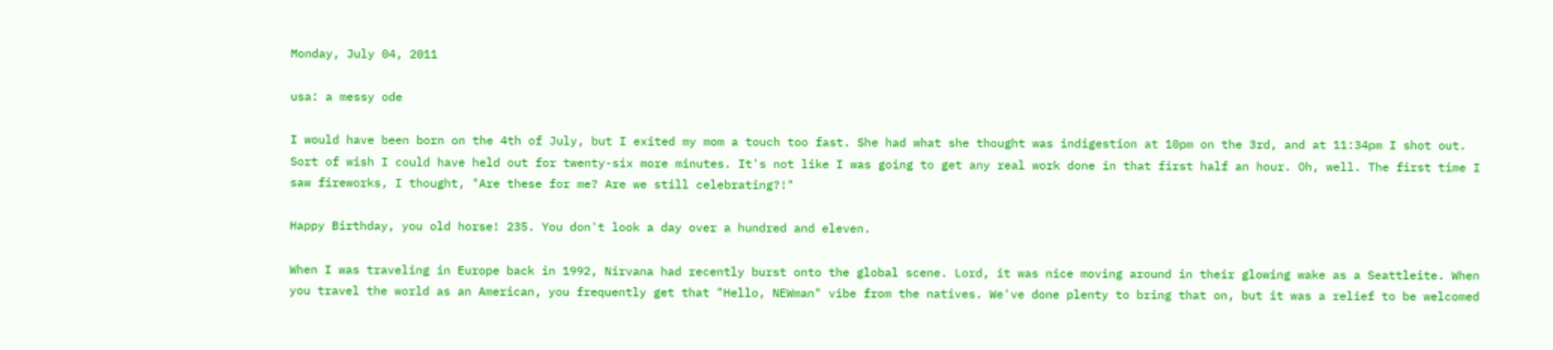Monday, July 04, 2011

usa: a messy ode

I would have been born on the 4th of July, but I exited my mom a touch too fast. She had what she thought was indigestion at 10pm on the 3rd, and at 11:34pm I shot out. Sort of wish I could have held out for twenty-six more minutes. It's not like I was going to get any real work done in that first half an hour. Oh, well. The first time I saw fireworks, I thought, "Are these for me? Are we still celebrating?!"

Happy Birthday, you old horse! 235. You don't look a day over a hundred and eleven.

When I was traveling in Europe back in 1992, Nirvana had recently burst onto the global scene. Lord, it was nice moving around in their glowing wake as a Seattleite. When you travel the world as an American, you frequently get that "Hello, NEWman" vibe from the natives. We've done plenty to bring that on, but it was a relief to be welcomed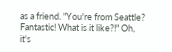as a friend. "You're from Seattle? Fantastic! What is it like?!" Oh, it's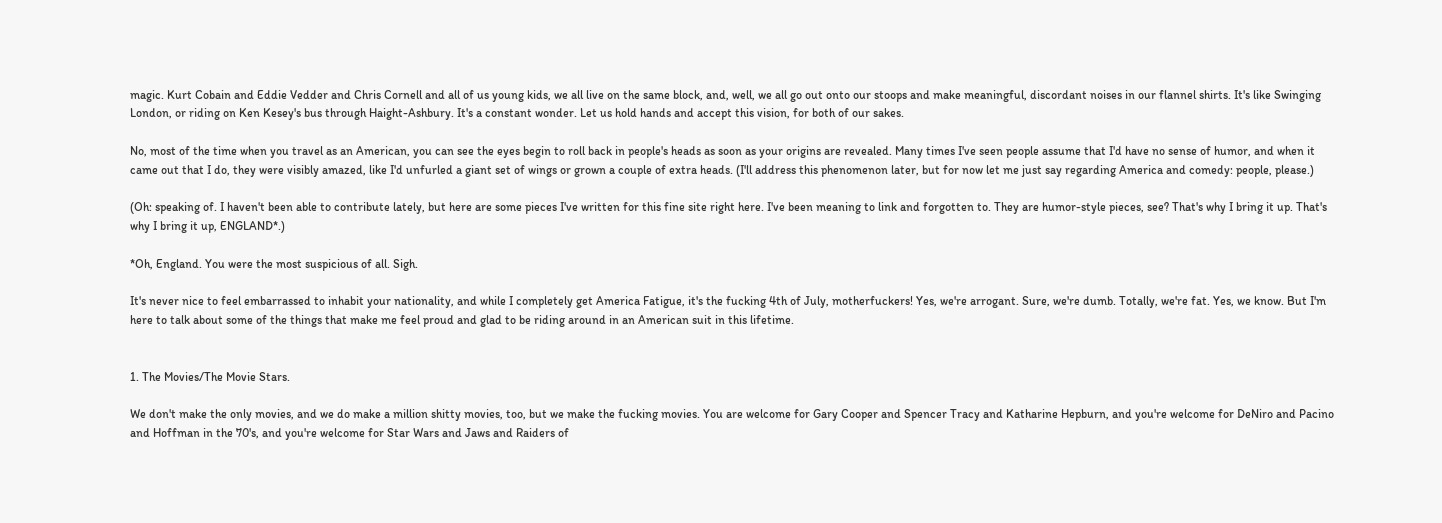magic. Kurt Cobain and Eddie Vedder and Chris Cornell and all of us young kids, we all live on the same block, and, well, we all go out onto our stoops and make meaningful, discordant noises in our flannel shirts. It's like Swinging London, or riding on Ken Kesey's bus through Haight-Ashbury. It's a constant wonder. Let us hold hands and accept this vision, for both of our sakes.

No, most of the time when you travel as an American, you can see the eyes begin to roll back in people's heads as soon as your origins are revealed. Many times I've seen people assume that I'd have no sense of humor, and when it came out that I do, they were visibly amazed, like I'd unfurled a giant set of wings or grown a couple of extra heads. (I'll address this phenomenon later, but for now let me just say regarding America and comedy: people, please.)

(Oh: speaking of. I haven't been able to contribute lately, but here are some pieces I've written for this fine site right here. I've been meaning to link and forgotten to. They are humor-style pieces, see? That's why I bring it up. That's why I bring it up, ENGLAND*.)

*Oh, England. You were the most suspicious of all. Sigh.

It's never nice to feel embarrassed to inhabit your nationality, and while I completely get America Fatigue, it's the fucking 4th of July, motherfuckers! Yes, we're arrogant. Sure, we're dumb. Totally, we're fat. Yes, we know. But I'm here to talk about some of the things that make me feel proud and glad to be riding around in an American suit in this lifetime.


1. The Movies/The Movie Stars.

We don't make the only movies, and we do make a million shitty movies, too, but we make the fucking movies. You are welcome for Gary Cooper and Spencer Tracy and Katharine Hepburn, and you're welcome for DeNiro and Pacino and Hoffman in the 70's, and you're welcome for Star Wars and Jaws and Raiders of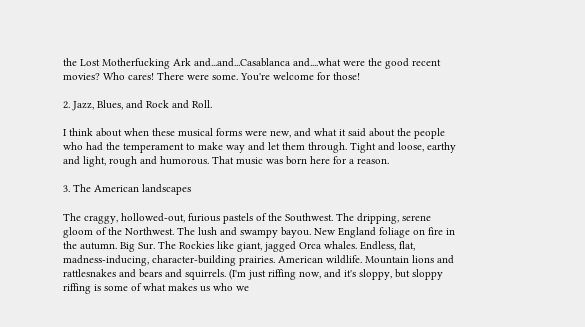the Lost Motherfucking Ark and...and...Casablanca and....what were the good recent movies? Who cares! There were some. You're welcome for those!

2. Jazz, Blues, and Rock and Roll.

I think about when these musical forms were new, and what it said about the people who had the temperament to make way and let them through. Tight and loose, earthy and light, rough and humorous. That music was born here for a reason.

3. The American landscapes

The craggy, hollowed-out, furious pastels of the Southwest. The dripping, serene gloom of the Northwest. The lush and swampy bayou. New England foliage on fire in the autumn. Big Sur. The Rockies like giant, jagged Orca whales. Endless, flat, madness-inducing, character-building prairies. American wildlife. Mountain lions and rattlesnakes and bears and squirrels. (I'm just riffing now, and it's sloppy, but sloppy riffing is some of what makes us who we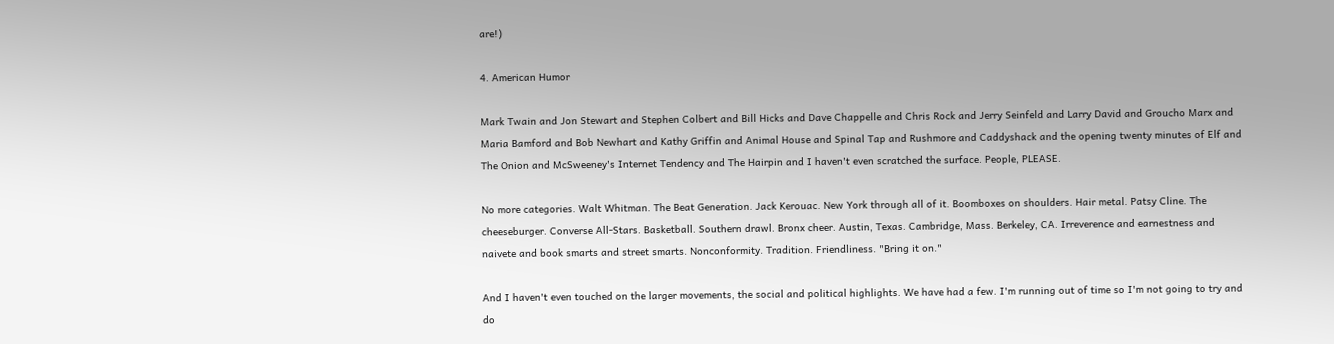are!)

4. American Humor

Mark Twain and Jon Stewart and Stephen Colbert and Bill Hicks and Dave Chappelle and Chris Rock and Jerry Seinfeld and Larry David and Groucho Marx and Maria Bamford and Bob Newhart and Kathy Griffin and Animal House and Spinal Tap and Rushmore and Caddyshack and the opening twenty minutes of Elf and The Onion and McSweeney's Internet Tendency and The Hairpin and I haven't even scratched the surface. People, PLEASE.

No more categories. Walt Whitman. The Beat Generation. Jack Kerouac. New York through all of it. Boomboxes on shoulders. Hair metal. Patsy Cline. The cheeseburger. Converse All-Stars. Basketball. Southern drawl. Bronx cheer. Austin, Texas. Cambridge, Mass. Berkeley, CA. Irreverence and earnestness and naivete and book smarts and street smarts. Nonconformity. Tradition. Friendliness. "Bring it on."

And I haven't even touched on the larger movements, the social and political highlights. We have had a few. I'm running out of time so I'm not going to try and do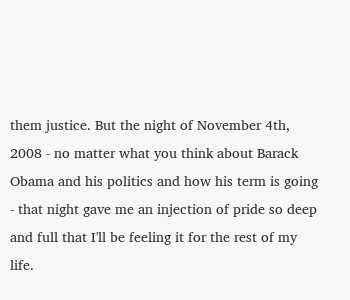them justice. But the night of November 4th, 2008 - no matter what you think about Barack Obama and his politics and how his term is going - that night gave me an injection of pride so deep and full that I'll be feeling it for the rest of my life.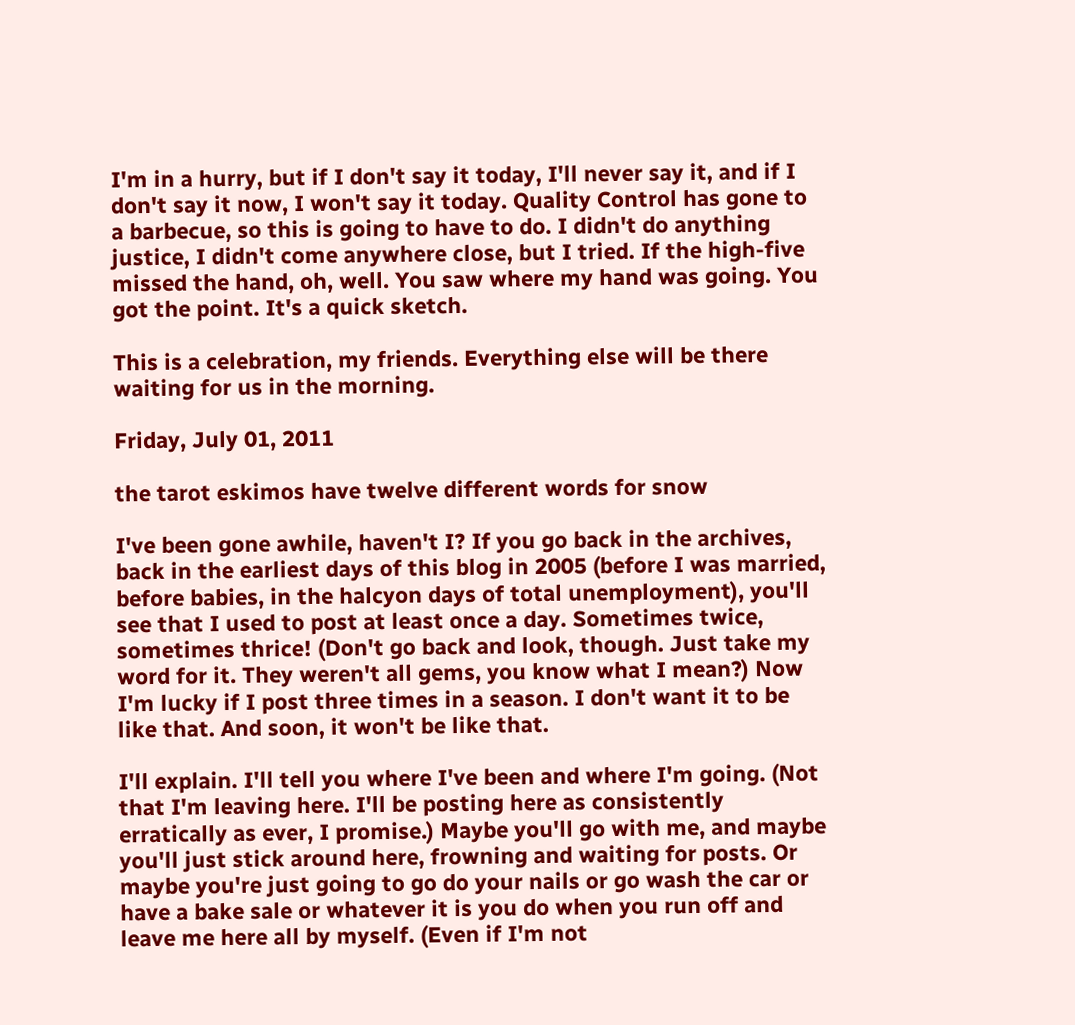I'm in a hurry, but if I don't say it today, I'll never say it, and if I don't say it now, I won't say it today. Quality Control has gone to a barbecue, so this is going to have to do. I didn't do anything justice, I didn't come anywhere close, but I tried. If the high-five missed the hand, oh, well. You saw where my hand was going. You got the point. It's a quick sketch.

This is a celebration, my friends. Everything else will be there waiting for us in the morning.

Friday, July 01, 2011

the tarot eskimos have twelve different words for snow

I've been gone awhile, haven't I? If you go back in the archives, back in the earliest days of this blog in 2005 (before I was married, before babies, in the halcyon days of total unemployment), you'll see that I used to post at least once a day. Sometimes twice, sometimes thrice! (Don't go back and look, though. Just take my word for it. They weren't all gems, you know what I mean?) Now I'm lucky if I post three times in a season. I don't want it to be like that. And soon, it won't be like that.

I'll explain. I'll tell you where I've been and where I'm going. (Not that I'm leaving here. I'll be posting here as consistently erratically as ever, I promise.) Maybe you'll go with me, and maybe you'll just stick around here, frowning and waiting for posts. Or maybe you're just going to go do your nails or go wash the car or have a bake sale or whatever it is you do when you run off and leave me here all by myself. (Even if I'm not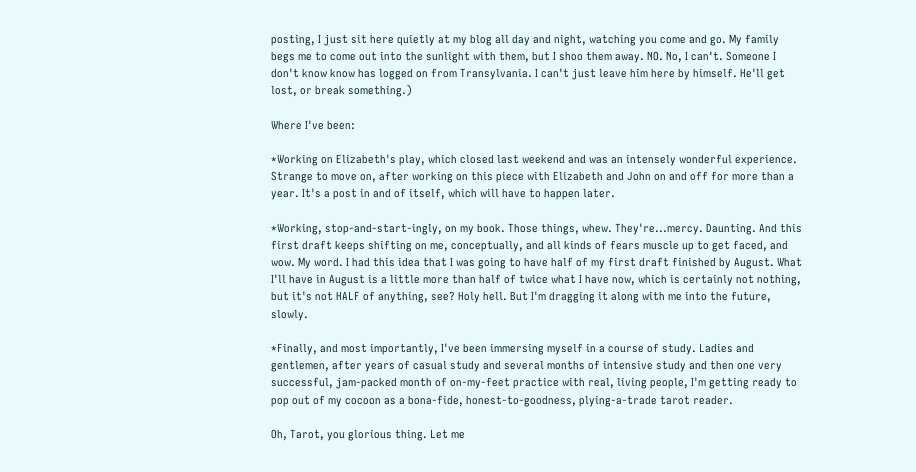posting, I just sit here quietly at my blog all day and night, watching you come and go. My family begs me to come out into the sunlight with them, but I shoo them away. NO. No, I can't. Someone I don't know know has logged on from Transylvania. I can't just leave him here by himself. He'll get lost, or break something.)

Where I've been:

*Working on Elizabeth's play, which closed last weekend and was an intensely wonderful experience. Strange to move on, after working on this piece with Elizabeth and John on and off for more than a year. It's a post in and of itself, which will have to happen later.

*Working, stop-and-start-ingly, on my book. Those things, whew. They're...mercy. Daunting. And this first draft keeps shifting on me, conceptually, and all kinds of fears muscle up to get faced, and wow. My word. I had this idea that I was going to have half of my first draft finished by August. What I'll have in August is a little more than half of twice what I have now, which is certainly not nothing, but it's not HALF of anything, see? Holy hell. But I'm dragging it along with me into the future, slowly.

*Finally, and most importantly, I've been immersing myself in a course of study. Ladies and gentlemen, after years of casual study and several months of intensive study and then one very successful, jam-packed month of on-my-feet practice with real, living people, I'm getting ready to pop out of my cocoon as a bona-fide, honest-to-goodness, plying-a-trade tarot reader.

Oh, Tarot, you glorious thing. Let me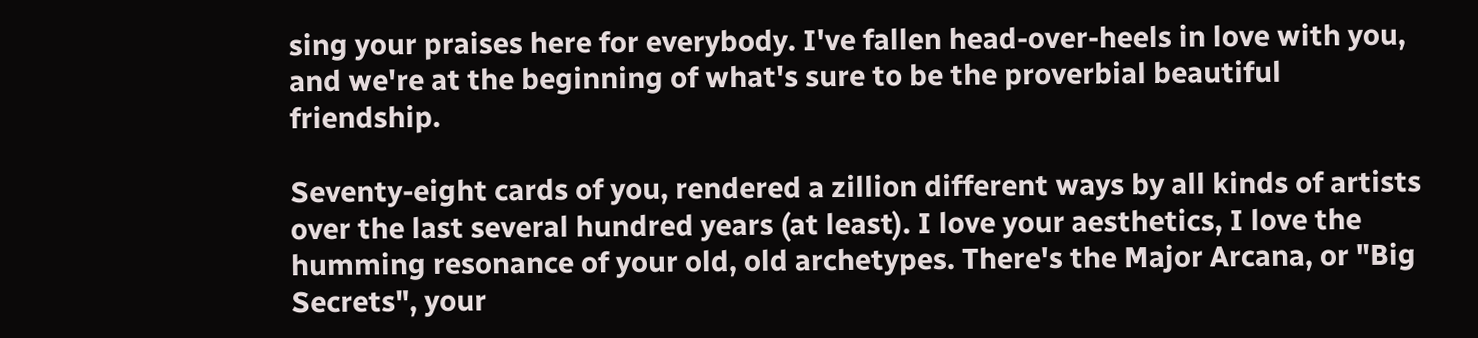sing your praises here for everybody. I've fallen head-over-heels in love with you, and we're at the beginning of what's sure to be the proverbial beautiful friendship.

Seventy-eight cards of you, rendered a zillion different ways by all kinds of artists over the last several hundred years (at least). I love your aesthetics, I love the humming resonance of your old, old archetypes. There's the Major Arcana, or "Big Secrets", your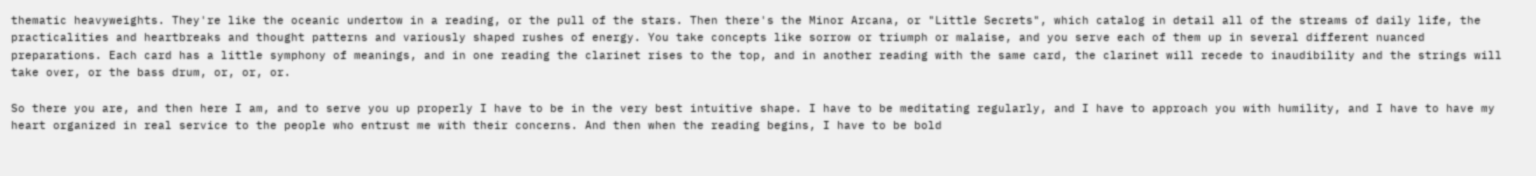thematic heavyweights. They're like the oceanic undertow in a reading, or the pull of the stars. Then there's the Minor Arcana, or "Little Secrets", which catalog in detail all of the streams of daily life, the practicalities and heartbreaks and thought patterns and variously shaped rushes of energy. You take concepts like sorrow or triumph or malaise, and you serve each of them up in several different nuanced preparations. Each card has a little symphony of meanings, and in one reading the clarinet rises to the top, and in another reading with the same card, the clarinet will recede to inaudibility and the strings will take over, or the bass drum, or, or, or.

So there you are, and then here I am, and to serve you up properly I have to be in the very best intuitive shape. I have to be meditating regularly, and I have to approach you with humility, and I have to have my heart organized in real service to the people who entrust me with their concerns. And then when the reading begins, I have to be bold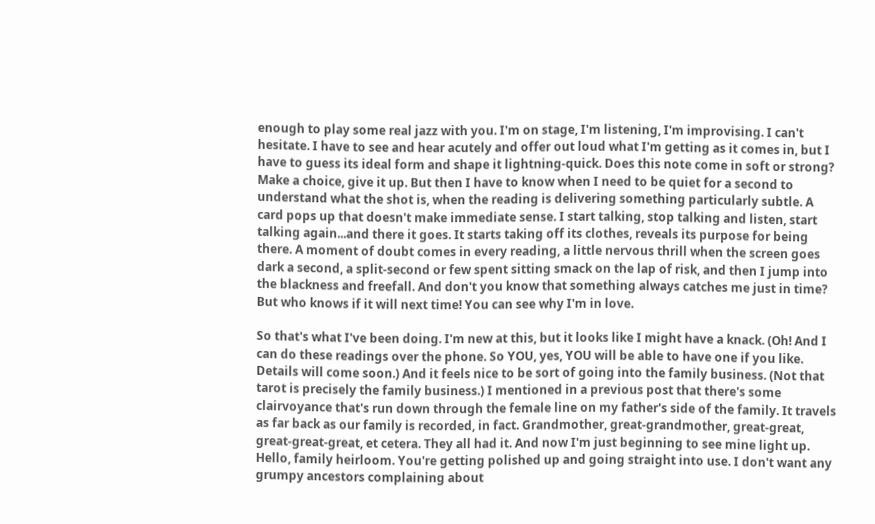enough to play some real jazz with you. I'm on stage, I'm listening, I'm improvising. I can't hesitate. I have to see and hear acutely and offer out loud what I'm getting as it comes in, but I have to guess its ideal form and shape it lightning-quick. Does this note come in soft or strong? Make a choice, give it up. But then I have to know when I need to be quiet for a second to understand what the shot is, when the reading is delivering something particularly subtle. A card pops up that doesn't make immediate sense. I start talking, stop talking and listen, start talking again...and there it goes. It starts taking off its clothes, reveals its purpose for being there. A moment of doubt comes in every reading, a little nervous thrill when the screen goes dark a second, a split-second or few spent sitting smack on the lap of risk, and then I jump into the blackness and freefall. And don't you know that something always catches me just in time? But who knows if it will next time! You can see why I'm in love.

So that's what I've been doing. I'm new at this, but it looks like I might have a knack. (Oh! And I can do these readings over the phone. So YOU, yes, YOU will be able to have one if you like. Details will come soon.) And it feels nice to be sort of going into the family business. (Not that tarot is precisely the family business.) I mentioned in a previous post that there's some clairvoyance that's run down through the female line on my father's side of the family. It travels as far back as our family is recorded, in fact. Grandmother, great-grandmother, great-great, great-great-great, et cetera. They all had it. And now I'm just beginning to see mine light up. Hello, family heirloom. You're getting polished up and going straight into use. I don't want any grumpy ancestors complaining about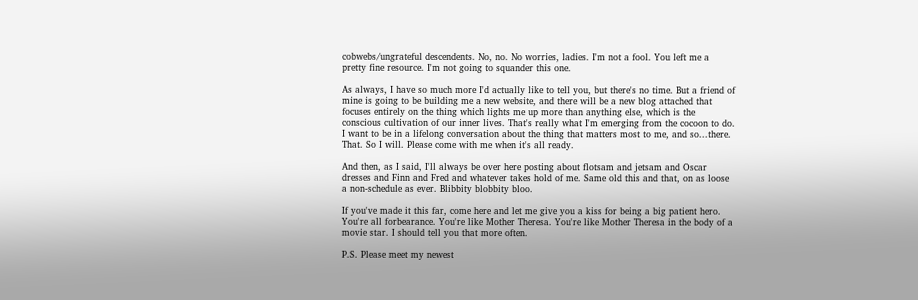cobwebs/ungrateful descendents. No, no. No worries, ladies. I'm not a fool. You left me a pretty fine resource. I'm not going to squander this one.

As always, I have so much more I'd actually like to tell you, but there's no time. But a friend of mine is going to be building me a new website, and there will be a new blog attached that focuses entirely on the thing which lights me up more than anything else, which is the conscious cultivation of our inner lives. That's really what I'm emerging from the cocoon to do. I want to be in a lifelong conversation about the thing that matters most to me, and so...there. That. So I will. Please come with me when it's all ready.

And then, as I said, I'll always be over here posting about flotsam and jetsam and Oscar dresses and Finn and Fred and whatever takes hold of me. Same old this and that, on as loose a non-schedule as ever. Blibbity blobbity bloo.

If you've made it this far, come here and let me give you a kiss for being a big patient hero. You're all forbearance. You're like Mother Theresa. You're like Mother Theresa in the body of a movie star. I should tell you that more often.

P.S. Please meet my newest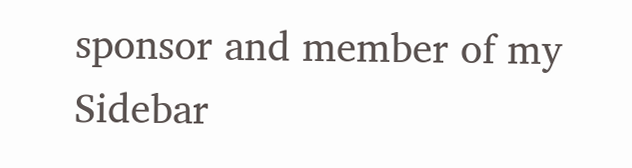sponsor and member of my Sidebar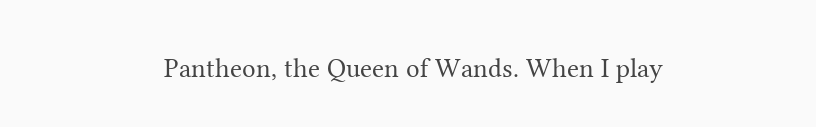Pantheon, the Queen of Wands. When I play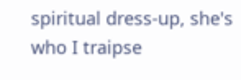spiritual dress-up, she's who I traipse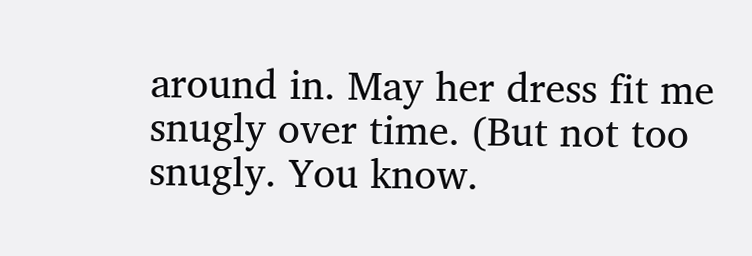around in. May her dress fit me snugly over time. (But not too snugly. You know.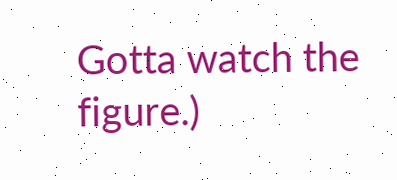Gotta watch the figure.)